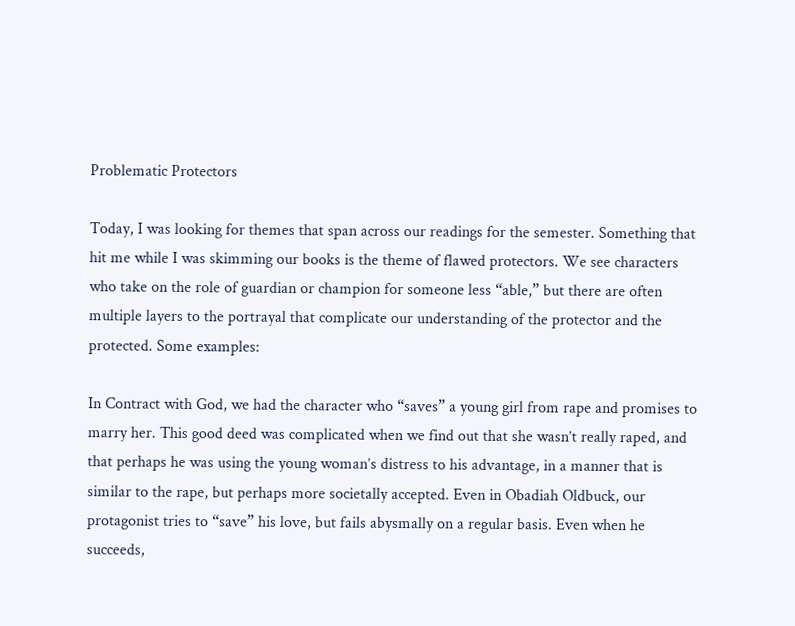Problematic Protectors

Today, I was looking for themes that span across our readings for the semester. Something that hit me while I was skimming our books is the theme of flawed protectors. We see characters who take on the role of guardian or champion for someone less “able,” but there are often multiple layers to the portrayal that complicate our understanding of the protector and the protected. Some examples:

In Contract with God, we had the character who “saves” a young girl from rape and promises to marry her. This good deed was complicated when we find out that she wasn’t really raped, and that perhaps he was using the young woman’s distress to his advantage, in a manner that is similar to the rape, but perhaps more societally accepted. Even in Obadiah Oldbuck, our protagonist tries to “save” his love, but fails abysmally on a regular basis. Even when he succeeds,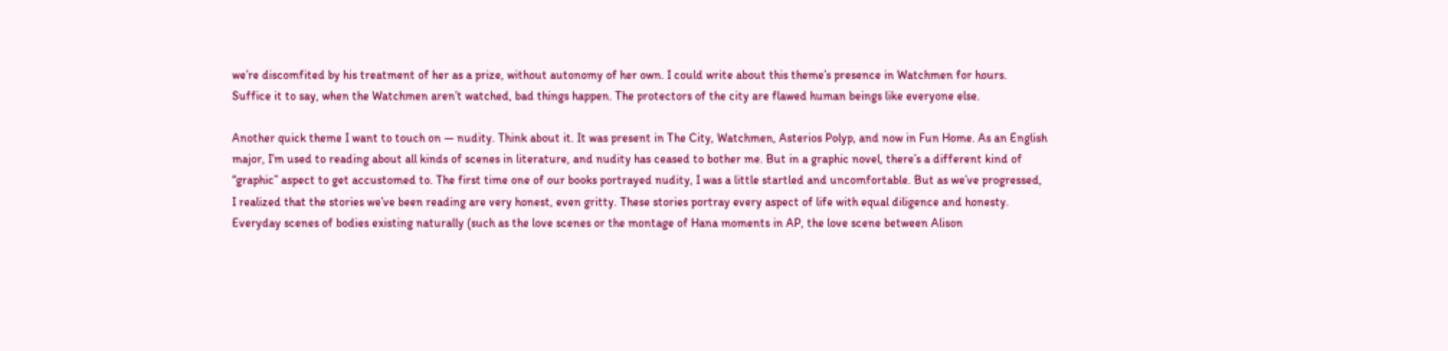we’re discomfited by his treatment of her as a prize, without autonomy of her own. I could write about this theme’s presence in Watchmen for hours. Suffice it to say, when the Watchmen aren’t watched, bad things happen. The protectors of the city are flawed human beings like everyone else.

Another quick theme I want to touch on — nudity. Think about it. It was present in The City, Watchmen, Asterios Polyp, and now in Fun Home. As an English major, I’m used to reading about all kinds of scenes in literature, and nudity has ceased to bother me. But in a graphic novel, there’s a different kind of “graphic” aspect to get accustomed to. The first time one of our books portrayed nudity, I was a little startled and uncomfortable. But as we’ve progressed, I realized that the stories we’ve been reading are very honest, even gritty. These stories portray every aspect of life with equal diligence and honesty. Everyday scenes of bodies existing naturally (such as the love scenes or the montage of Hana moments in AP, the love scene between Alison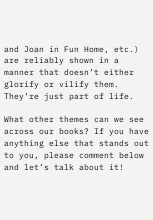and Joan in Fun Home, etc.) are reliably shown in a manner that doesn’t either glorify or vilify them. They’re just part of life.

What other themes can we see across our books? If you have anything else that stands out to you, please comment below and let’s talk about it!